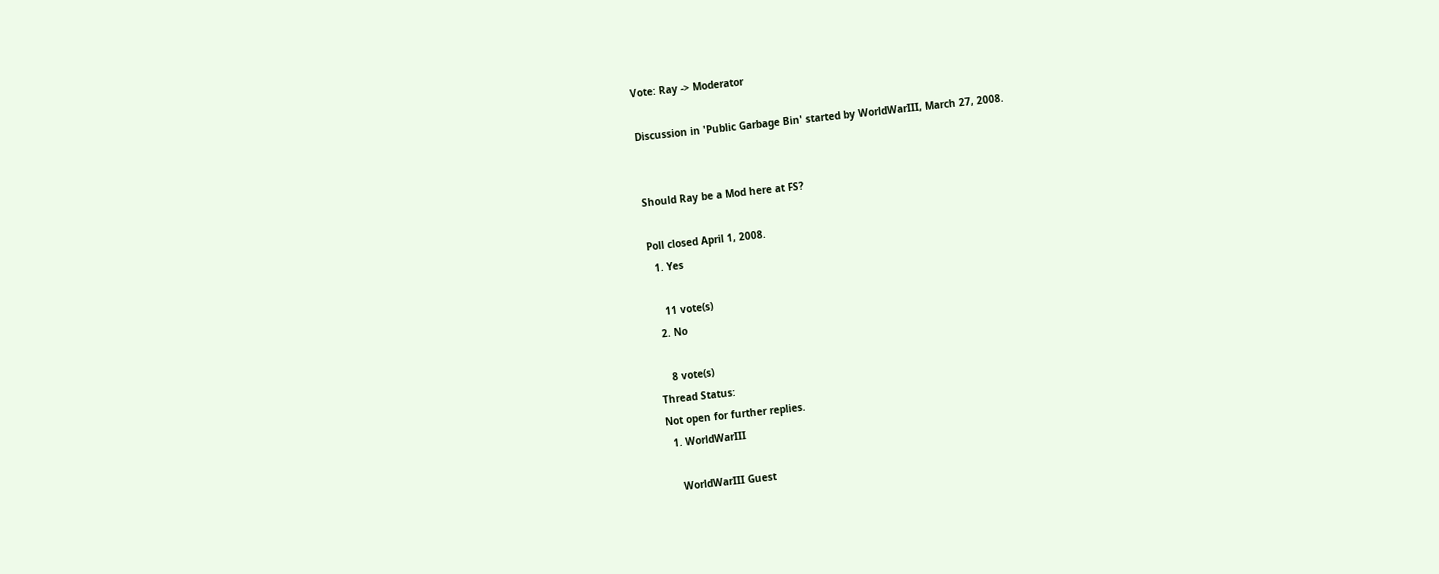Vote: Ray -> Moderator

Discussion in 'Public Garbage Bin' started by WorldWarIII, March 27, 2008.


Should Ray be a Mod here at FS?

Poll closed April 1, 2008.
  1. Yes

    11 vote(s)
  2. No

    8 vote(s)
Thread Status:
Not open for further replies.
  1. WorldWarIII

    WorldWarIII Guest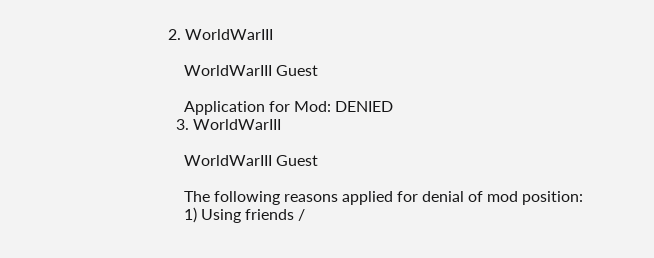2. WorldWarIII

    WorldWarIII Guest

    Application for Mod: DENIED
  3. WorldWarIII

    WorldWarIII Guest

    The following reasons applied for denial of mod position:
    1) Using friends /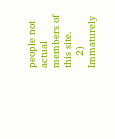people not actual members of this site.
    2) Immaturely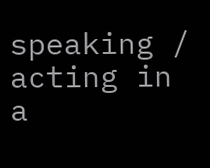speaking / acting in a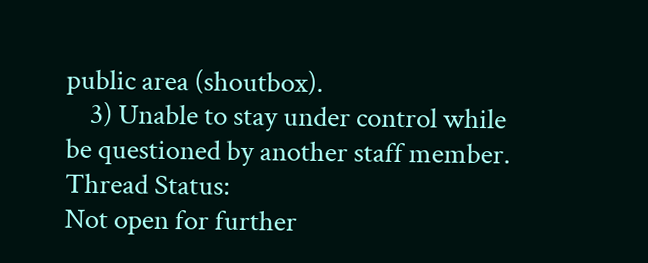public area (shoutbox).
    3) Unable to stay under control while be questioned by another staff member.
Thread Status:
Not open for further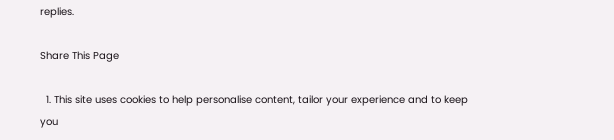replies.

Share This Page

  1. This site uses cookies to help personalise content, tailor your experience and to keep you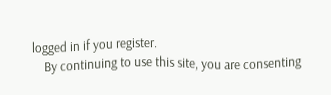logged in if you register.
    By continuing to use this site, you are consenting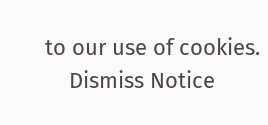to our use of cookies.
    Dismiss Notice